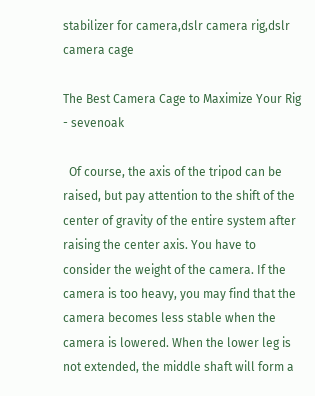stabilizer for camera,dslr camera rig,dslr camera cage

The Best Camera Cage to Maximize Your Rig - sevenoak

  Of course, the axis of the tripod can be raised, but pay attention to the shift of the center of gravity of the entire system after raising the center axis. You have to consider the weight of the camera. If the camera is too heavy, you may find that the camera becomes less stable when the camera is lowered. When the lower leg is not extended, the middle shaft will form a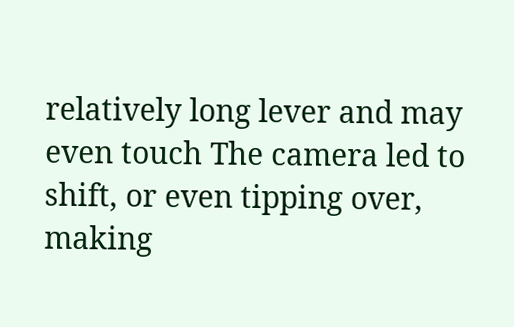relatively long lever and may even touch The camera led to shift, or even tipping over, making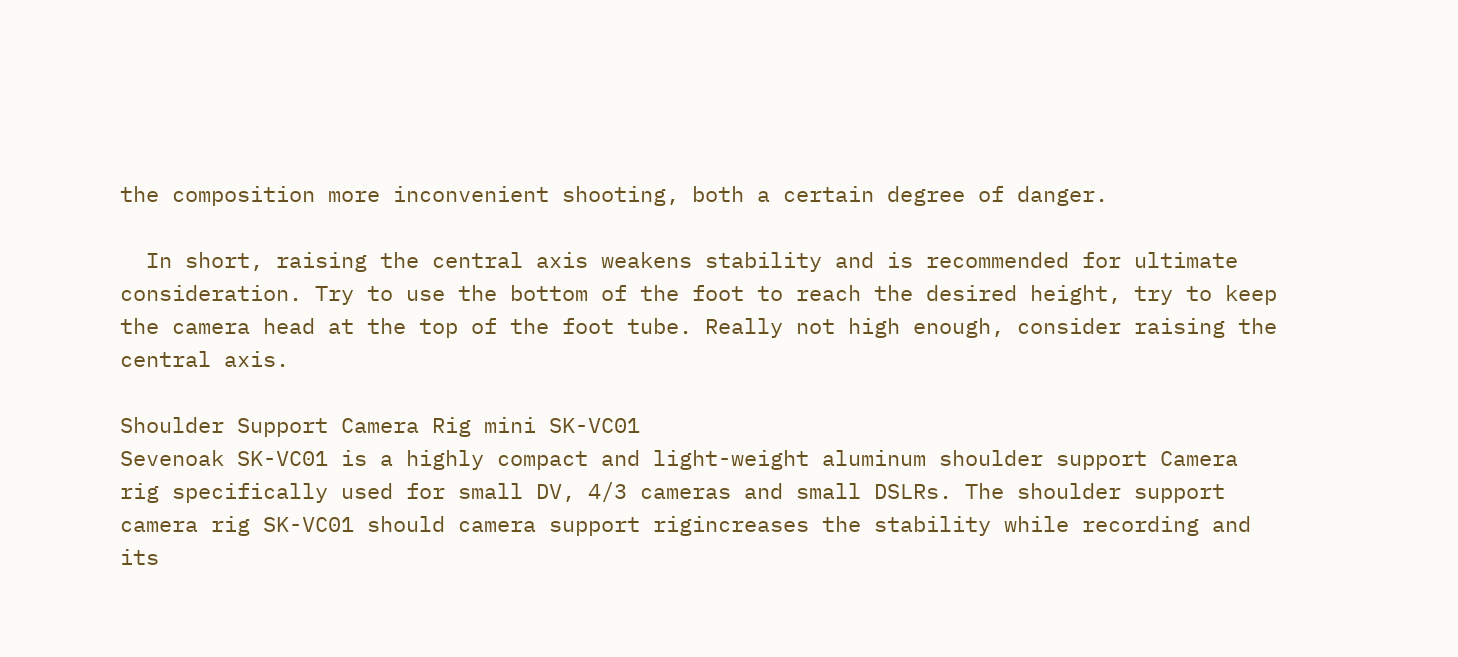the composition more inconvenient shooting, both a certain degree of danger.

  In short, raising the central axis weakens stability and is recommended for ultimate consideration. Try to use the bottom of the foot to reach the desired height, try to keep the camera head at the top of the foot tube. Really not high enough, consider raising the central axis.

Shoulder Support Camera Rig mini SK-VC01
Sevenoak SK-VC01 is a highly compact and light-weight aluminum shoulder support Camera rig specifically used for small DV, 4/3 cameras and small DSLRs. The shoulder support camera rig SK-VC01 should camera support rigincreases the stability while recording and its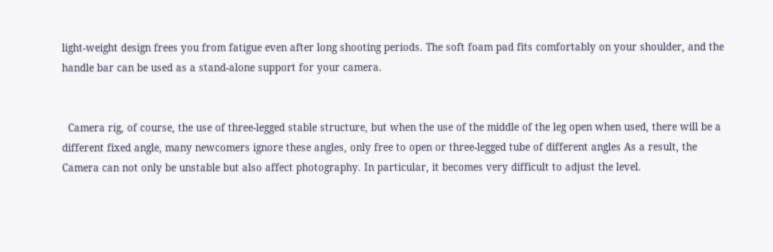light-weight design frees you from fatigue even after long shooting periods. The soft foam pad fits comfortably on your shoulder, and the handle bar can be used as a stand-alone support for your camera.


  Camera rig, of course, the use of three-legged stable structure, but when the use of the middle of the leg open when used, there will be a different fixed angle, many newcomers ignore these angles, only free to open or three-legged tube of different angles As a result, the Camera can not only be unstable but also affect photography. In particular, it becomes very difficult to adjust the level.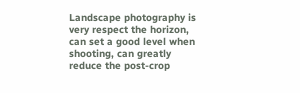Landscape photography is very respect the horizon, can set a good level when shooting, can greatly reduce the post-crop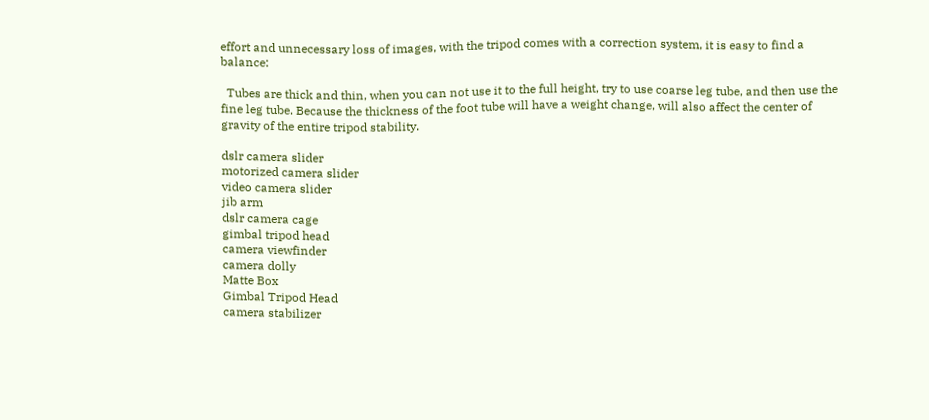effort and unnecessary loss of images, with the tripod comes with a correction system, it is easy to find a balance:

  Tubes are thick and thin, when you can not use it to the full height, try to use coarse leg tube, and then use the fine leg tube. Because the thickness of the foot tube will have a weight change, will also affect the center of gravity of the entire tripod stability.

dslr camera slider
motorized camera slider
video camera slider
jib arm
dslr camera cage
gimbal tripod head
camera viewfinder
camera dolly
Matte Box
Gimbal Tripod Head
camera stabilizer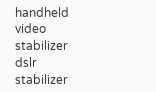handheld video stabilizer
dslr stabilizer